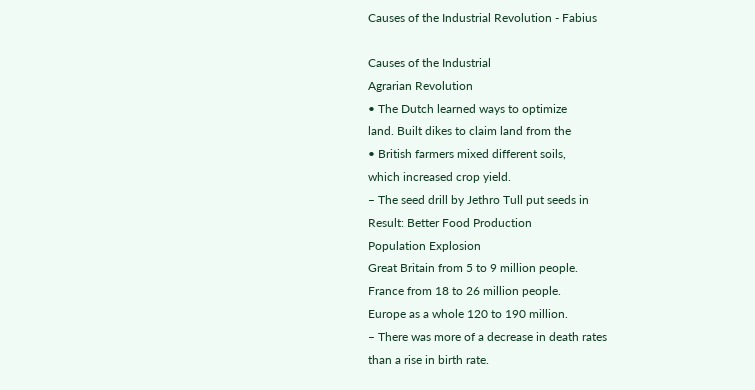Causes of the Industrial Revolution - Fabius

Causes of the Industrial
Agrarian Revolution
• The Dutch learned ways to optimize
land. Built dikes to claim land from the
• British farmers mixed different soils,
which increased crop yield.
– The seed drill by Jethro Tull put seeds in
Result: Better Food Production
Population Explosion
Great Britain from 5 to 9 million people.
France from 18 to 26 million people.
Europe as a whole 120 to 190 million.
– There was more of a decrease in death rates
than a rise in birth rate.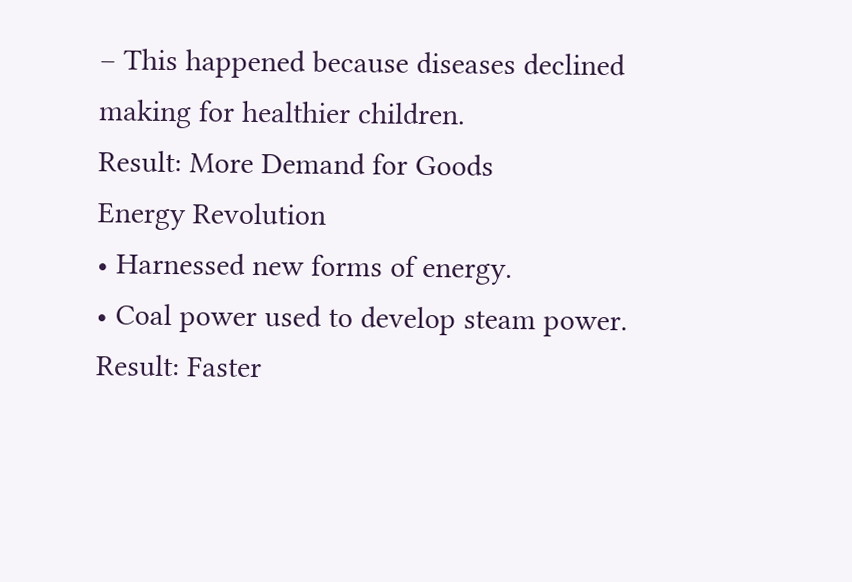– This happened because diseases declined
making for healthier children.
Result: More Demand for Goods
Energy Revolution
• Harnessed new forms of energy.
• Coal power used to develop steam power.
Result: Faster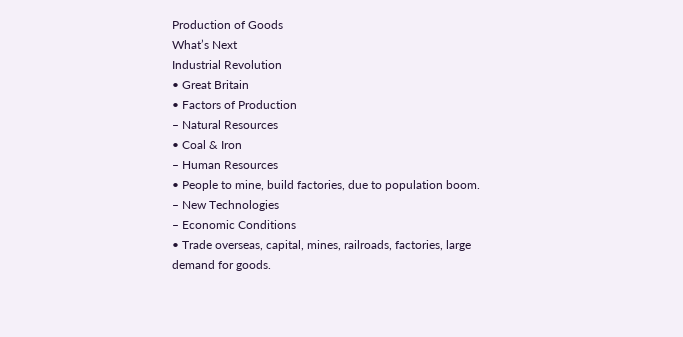Production of Goods
What’s Next
Industrial Revolution
• Great Britain
• Factors of Production
– Natural Resources
• Coal & Iron
– Human Resources
• People to mine, build factories, due to population boom.
– New Technologies
– Economic Conditions
• Trade overseas, capital, mines, railroads, factories, large
demand for goods.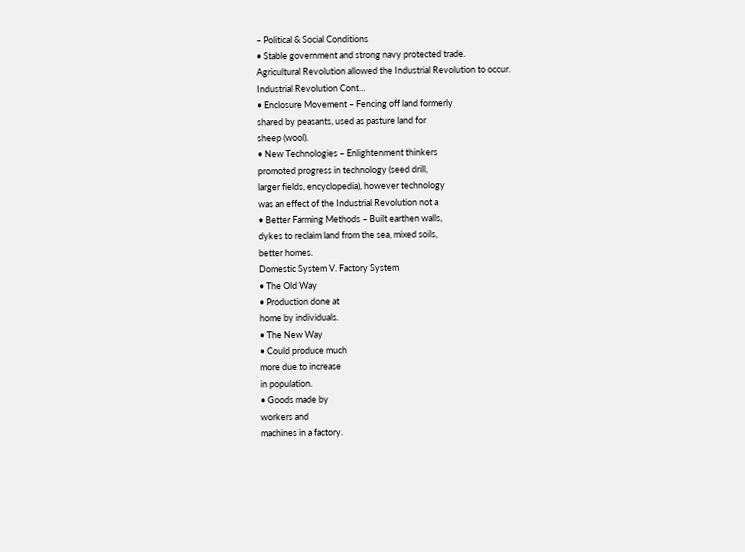– Political & Social Conditions
• Stable government and strong navy protected trade.
Agricultural Revolution allowed the Industrial Revolution to occur.
Industrial Revolution Cont…
• Enclosure Movement – Fencing off land formerly
shared by peasants, used as pasture land for
sheep (wool).
• New Technologies – Enlightenment thinkers
promoted progress in technology (seed drill,
larger fields, encyclopedia), however technology
was an effect of the Industrial Revolution not a
• Better Farming Methods – Built earthen walls,
dykes to reclaim land from the sea, mixed soils,
better homes.
Domestic System V. Factory System
• The Old Way
• Production done at
home by individuals.
• The New Way
• Could produce much
more due to increase
in population.
• Goods made by
workers and
machines in a factory.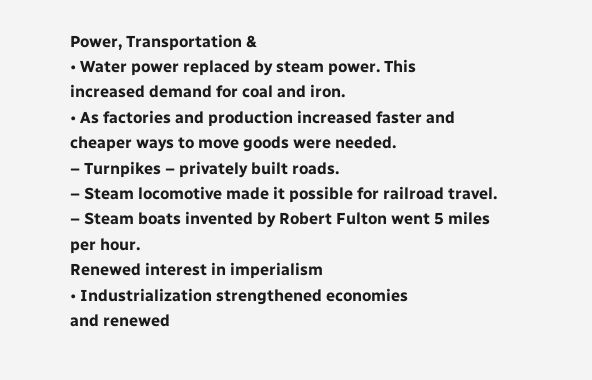Power, Transportation &
• Water power replaced by steam power. This
increased demand for coal and iron.
• As factories and production increased faster and
cheaper ways to move goods were needed.
– Turnpikes – privately built roads.
– Steam locomotive made it possible for railroad travel.
– Steam boats invented by Robert Fulton went 5 miles
per hour.
Renewed interest in imperialism
• Industrialization strengthened economies
and renewed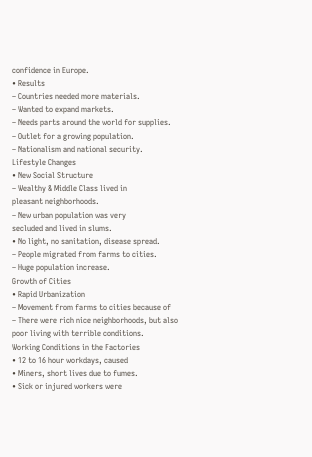confidence in Europe.
• Results
– Countries needed more materials.
– Wanted to expand markets.
– Needs parts around the world for supplies.
– Outlet for a growing population.
– Nationalism and national security.
Lifestyle Changes
• New Social Structure
– Wealthy & Middle Class lived in
pleasant neighborhoods.
– New urban population was very
secluded and lived in slums.
• No light, no sanitation, disease spread.
– People migrated from farms to cities.
– Huge population increase.
Growth of Cities
• Rapid Urbanization
– Movement from farms to cities because of
– There were rich nice neighborhoods, but also
poor living with terrible conditions.
Working Conditions in the Factories
• 12 to 16 hour workdays, caused
• Miners, short lives due to fumes.
• Sick or injured workers were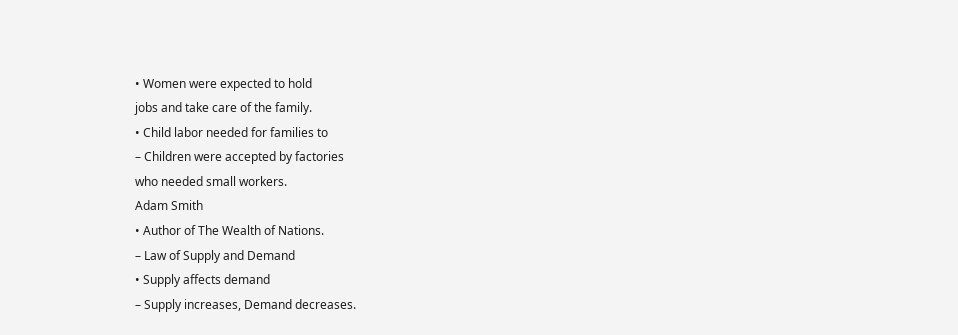• Women were expected to hold
jobs and take care of the family.
• Child labor needed for families to
– Children were accepted by factories
who needed small workers.
Adam Smith
• Author of The Wealth of Nations.
– Law of Supply and Demand
• Supply affects demand
– Supply increases, Demand decreases.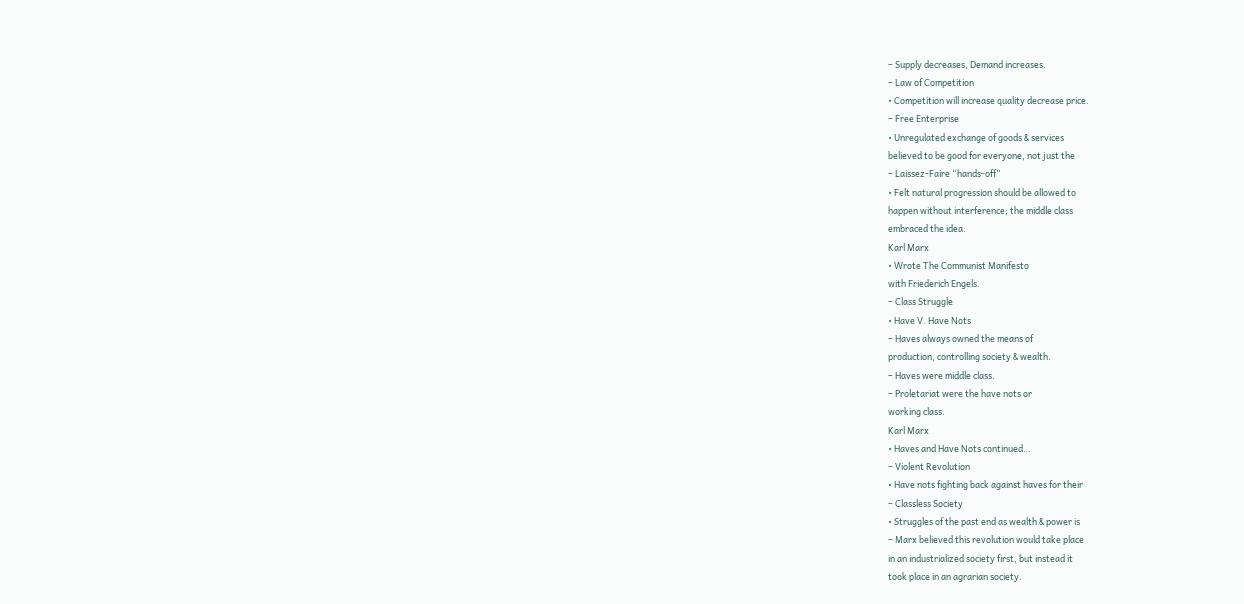– Supply decreases, Demand increases.
– Law of Competition
• Competition will increase quality decrease price.
– Free Enterprise
• Unregulated exchange of goods & services
believed to be good for everyone, not just the
– Laissez-Faire “hands-off”
• Felt natural progression should be allowed to
happen without interference; the middle class
embraced the idea.
Karl Marx
• Wrote The Communist Manifesto
with Friederich Engels.
– Class Struggle
• Have V. Have Nots
– Haves always owned the means of
production, controlling society & wealth.
– Haves were middle class.
– Proletariat were the have nots or
working class.
Karl Marx
• Haves and Have Nots continued…
– Violent Revolution
• Have nots fighting back against haves for their
– Classless Society
• Struggles of the past end as wealth & power is
– Marx believed this revolution would take place
in an industrialized society first, but instead it
took place in an agrarian society.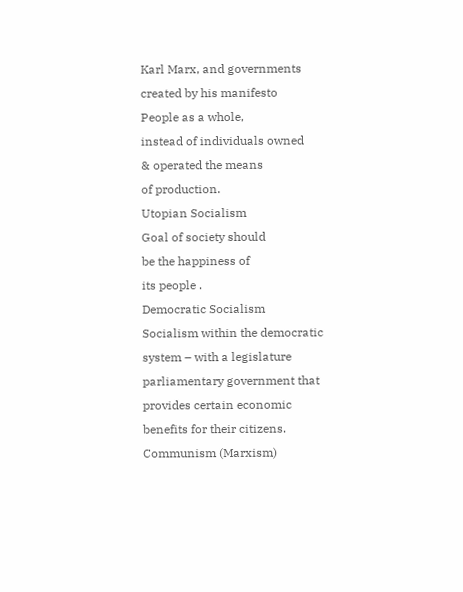Karl Marx, and governments
created by his manifesto
People as a whole,
instead of individuals owned
& operated the means
of production.
Utopian Socialism
Goal of society should
be the happiness of
its people .
Democratic Socialism
Socialism within the democratic
system – with a legislature
parliamentary government that
provides certain economic
benefits for their citizens.
Communism (Marxism)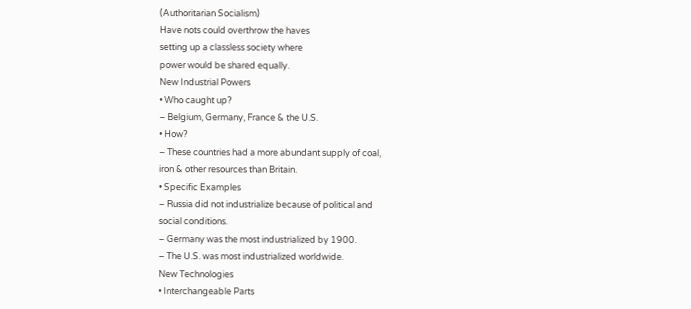(Authoritarian Socialism)
Have nots could overthrow the haves
setting up a classless society where
power would be shared equally.
New Industrial Powers
• Who caught up?
– Belgium, Germany, France & the U.S.
• How?
– These countries had a more abundant supply of coal,
iron & other resources than Britain.
• Specific Examples
– Russia did not industrialize because of political and
social conditions.
– Germany was the most industrialized by 1900.
– The U.S. was most industrialized worldwide.
New Technologies
• Interchangeable Parts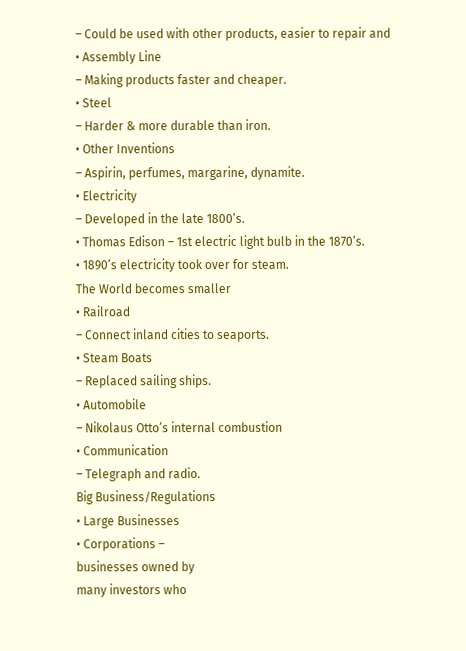– Could be used with other products, easier to repair and
• Assembly Line
– Making products faster and cheaper.
• Steel
– Harder & more durable than iron.
• Other Inventions
– Aspirin, perfumes, margarine, dynamite.
• Electricity
– Developed in the late 1800’s.
• Thomas Edison – 1st electric light bulb in the 1870’s.
• 1890’s electricity took over for steam.
The World becomes smaller
• Railroad
– Connect inland cities to seaports.
• Steam Boats
– Replaced sailing ships.
• Automobile
– Nikolaus Otto’s internal combustion
• Communication
– Telegraph and radio.
Big Business/Regulations
• Large Businesses
• Corporations –
businesses owned by
many investors who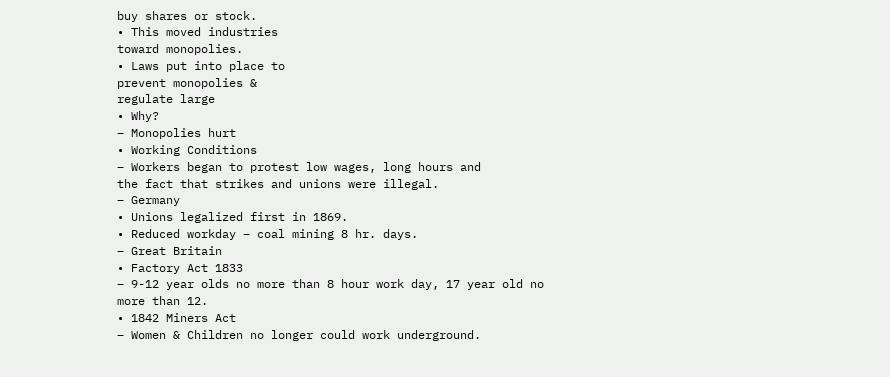buy shares or stock.
• This moved industries
toward monopolies.
• Laws put into place to
prevent monopolies &
regulate large
• Why?
– Monopolies hurt
• Working Conditions
– Workers began to protest low wages, long hours and
the fact that strikes and unions were illegal.
– Germany
• Unions legalized first in 1869.
• Reduced workday – coal mining 8 hr. days.
– Great Britain
• Factory Act 1833
– 9-12 year olds no more than 8 hour work day, 17 year old no
more than 12.
• 1842 Miners Act
– Women & Children no longer could work underground.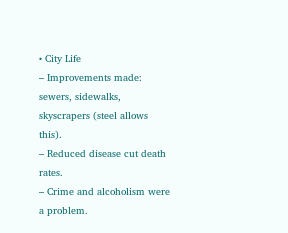• City Life
– Improvements made: sewers, sidewalks,
skyscrapers (steel allows this).
– Reduced disease cut death rates.
– Crime and alcoholism were a problem.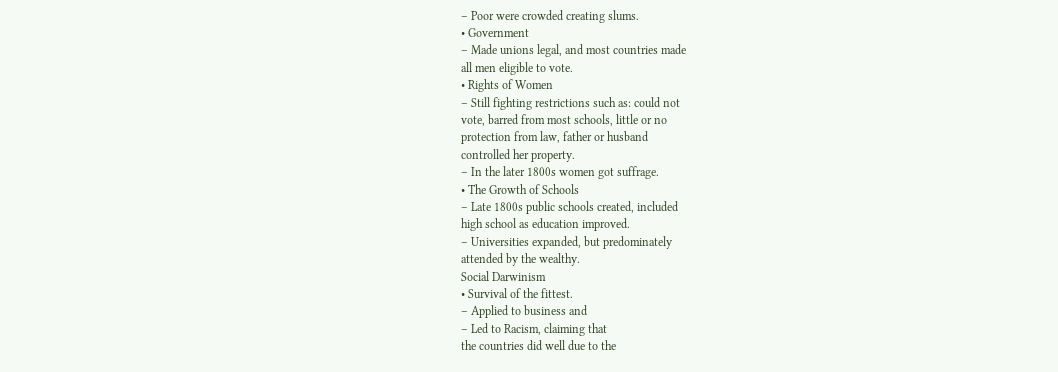– Poor were crowded creating slums.
• Government
– Made unions legal, and most countries made
all men eligible to vote.
• Rights of Women
– Still fighting restrictions such as: could not
vote, barred from most schools, little or no
protection from law, father or husband
controlled her property.
– In the later 1800s women got suffrage.
• The Growth of Schools
– Late 1800s public schools created, included
high school as education improved.
– Universities expanded, but predominately
attended by the wealthy.
Social Darwinism
• Survival of the fittest.
– Applied to business and
– Led to Racism, claiming that
the countries did well due to the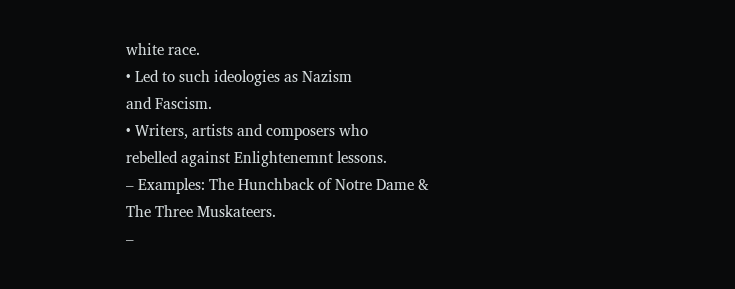white race.
• Led to such ideologies as Nazism
and Fascism.
• Writers, artists and composers who
rebelled against Enlightenemnt lessons.
– Examples: The Hunchback of Notre Dame &
The Three Muskateers.
–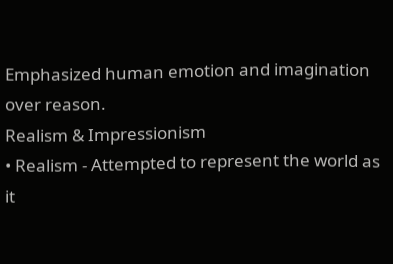Emphasized human emotion and imagination
over reason.
Realism & Impressionism
• Realism - Attempted to represent the world as it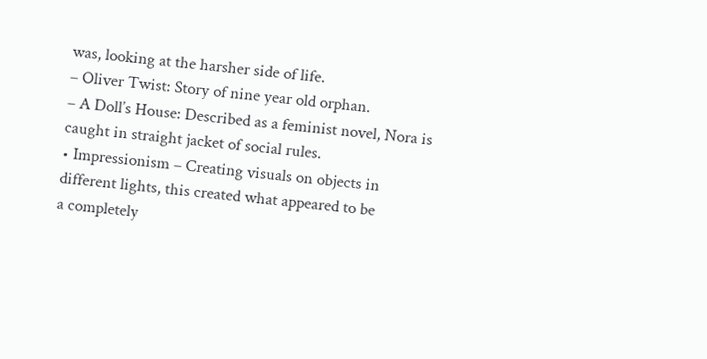was, looking at the harsher side of life.
– Oliver Twist: Story of nine year old orphan.
– A Doll’s House: Described as a feminist novel, Nora is
caught in straight jacket of social rules.
• Impressionism – Creating visuals on objects in
different lights, this created what appeared to be
a completely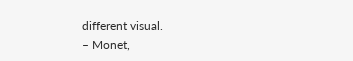different visual.
– Monet,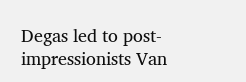Degas led to post-impressionists Van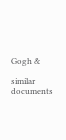Gogh &

similar documents